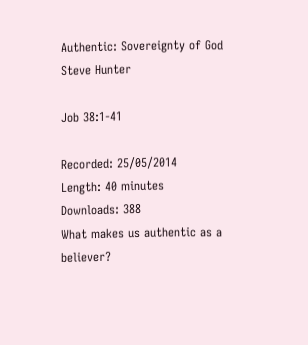Authentic: Sovereignty of God
Steve Hunter

Job 38:1-41

Recorded: 25/05/2014
Length: 40 minutes
Downloads: 388
What makes us authentic as a believer?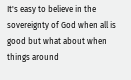It's easy to believe in the sovereignty of God when all is good but what about when things around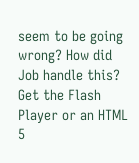seem to be going wrong? How did Job handle this?
Get the Flash Player or an HTML 5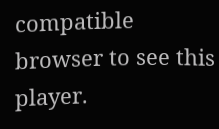compatible browser to see this player.